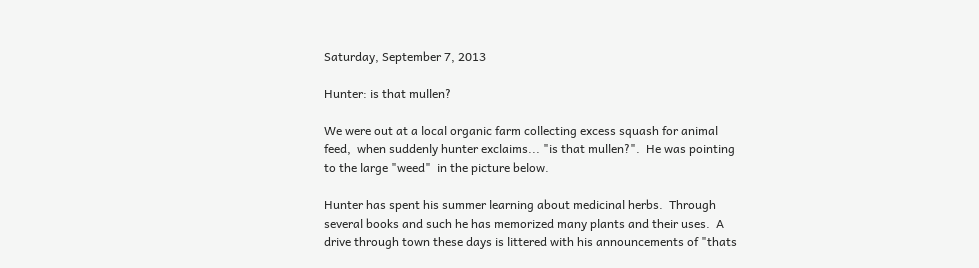Saturday, September 7, 2013

Hunter: is that mullen?

We were out at a local organic farm collecting excess squash for animal  feed,  when suddenly hunter exclaims... "is that mullen?".  He was pointing to the large "weed"  in the picture below.

Hunter has spent his summer learning about medicinal herbs.  Through several books and such he has memorized many plants and their uses.  A drive through town these days is littered with his announcements of "thats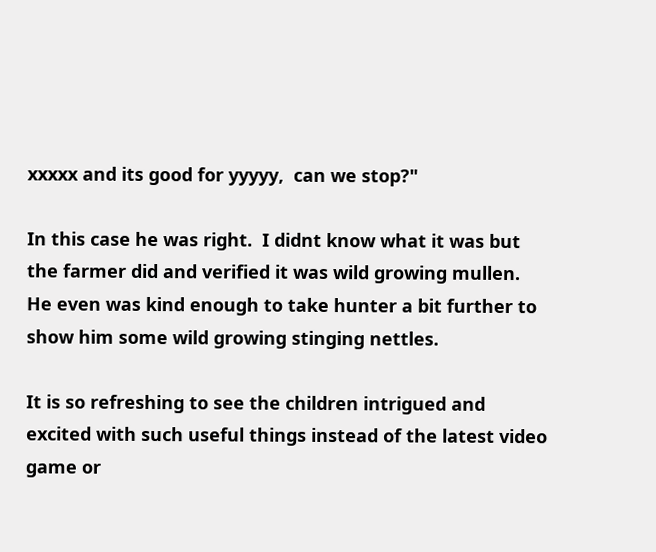xxxxx and its good for yyyyy,  can we stop?"

In this case he was right.  I didnt know what it was but the farmer did and verified it was wild growing mullen.  He even was kind enough to take hunter a bit further to show him some wild growing stinging nettles.

It is so refreshing to see the children intrigued and excited with such useful things instead of the latest video game or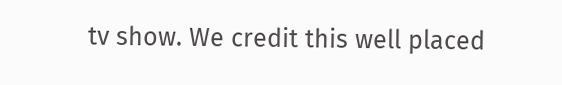tv show. We credit this well placed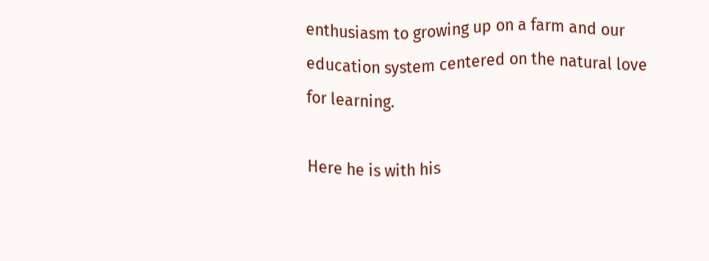enthusiasm to growing up on a farm and our education system centered on the natural love for learning.

Here he is with his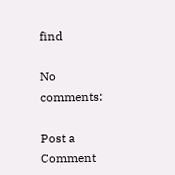find

No comments:

Post a Comment